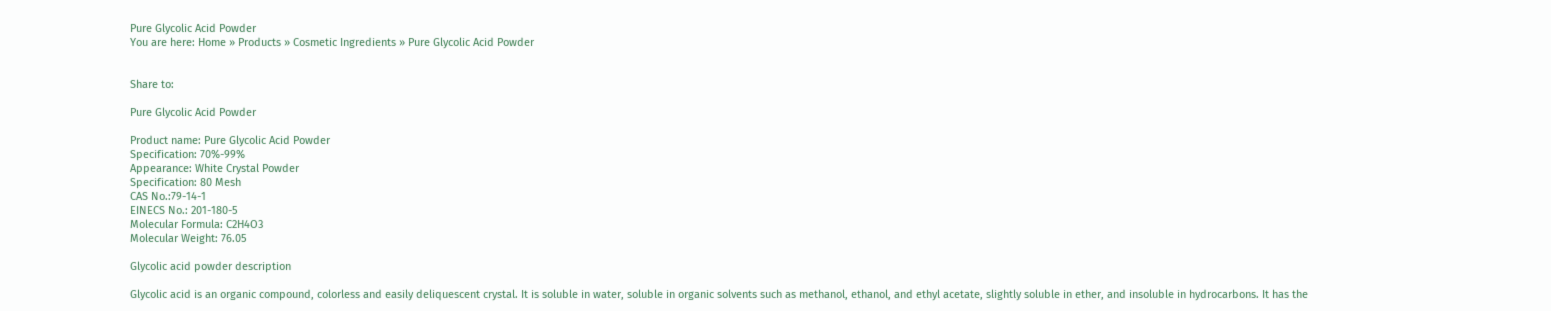Pure Glycolic Acid Powder
You are here: Home » Products » Cosmetic Ingredients » Pure Glycolic Acid Powder


Share to:

Pure Glycolic Acid Powder

Product name: Pure Glycolic Acid Powder
Specification: 70%-99%
Appearance: White Crystal Powder
Specification: 80 Mesh
CAS No.:79-14-1
EINECS No.: 201-180-5
Molecular Formula: C2H4O3
Molecular Weight: 76.05

Glycolic acid powder description

Glycolic acid is an organic compound, colorless and easily deliquescent crystal. It is soluble in water, soluble in organic solvents such as methanol, ethanol, and ethyl acetate, slightly soluble in ether, and insoluble in hydrocarbons. It has the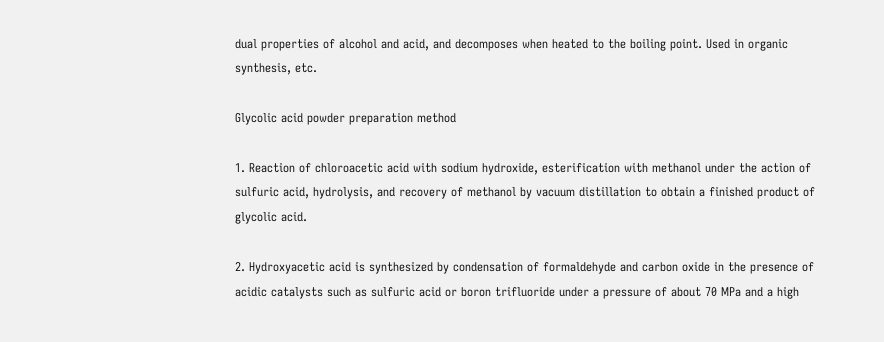dual properties of alcohol and acid, and decomposes when heated to the boiling point. Used in organic synthesis, etc.

Glycolic acid powder preparation method

1. Reaction of chloroacetic acid with sodium hydroxide, esterification with methanol under the action of sulfuric acid, hydrolysis, and recovery of methanol by vacuum distillation to obtain a finished product of glycolic acid.

2. Hydroxyacetic acid is synthesized by condensation of formaldehyde and carbon oxide in the presence of acidic catalysts such as sulfuric acid or boron trifluoride under a pressure of about 70 MPa and a high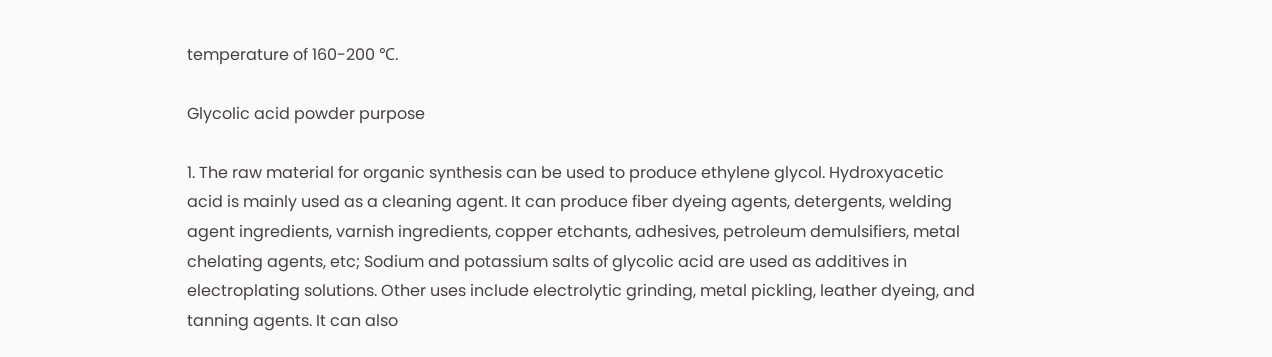temperature of 160-200 ℃.

Glycolic acid powder purpose

1. The raw material for organic synthesis can be used to produce ethylene glycol. Hydroxyacetic acid is mainly used as a cleaning agent. It can produce fiber dyeing agents, detergents, welding agent ingredients, varnish ingredients, copper etchants, adhesives, petroleum demulsifiers, metal chelating agents, etc; Sodium and potassium salts of glycolic acid are used as additives in electroplating solutions. Other uses include electrolytic grinding, metal pickling, leather dyeing, and tanning agents. It can also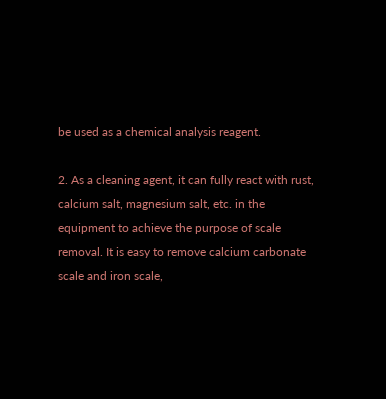be used as a chemical analysis reagent.

2. As a cleaning agent, it can fully react with rust, calcium salt, magnesium salt, etc. in the equipment to achieve the purpose of scale removal. It is easy to remove calcium carbonate scale and iron scale,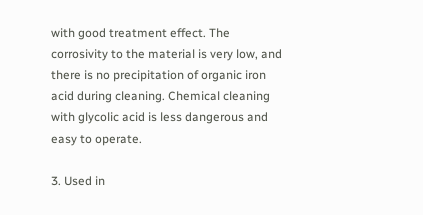with good treatment effect. The corrosivity to the material is very low, and there is no precipitation of organic iron acid during cleaning. Chemical cleaning with glycolic acid is less dangerous and easy to operate.

3. Used in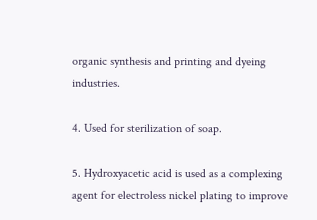organic synthesis and printing and dyeing industries.

4. Used for sterilization of soap.

5. Hydroxyacetic acid is used as a complexing agent for electroless nickel plating to improve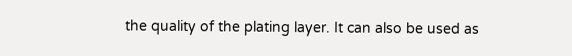the quality of the plating layer. It can also be used as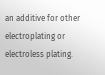an additive for other electroplating or electroless plating.